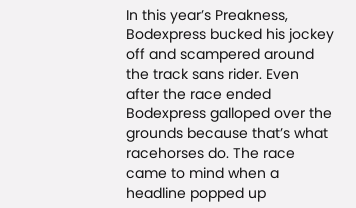In this year’s Preakness, Bodexpress bucked his jockey off and scampered around the track sans rider. Even after the race ended Bodexpress galloped over the grounds because that’s what racehorses do. The race came to mind when a headline popped up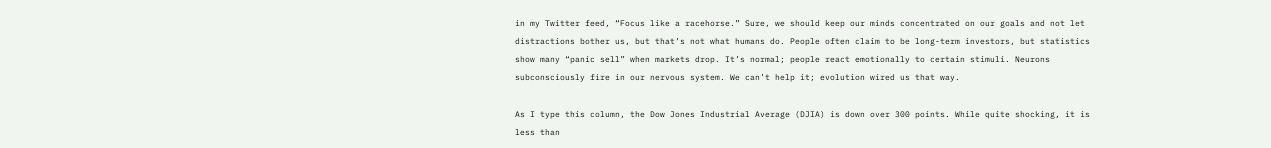in my Twitter feed, “Focus like a racehorse.” Sure, we should keep our minds concentrated on our goals and not let distractions bother us, but that’s not what humans do. People often claim to be long-term investors, but statistics show many “panic sell” when markets drop. It’s normal; people react emotionally to certain stimuli. Neurons subconsciously fire in our nervous system. We can’t help it; evolution wired us that way.

As I type this column, the Dow Jones Industrial Average (DJIA) is down over 300 points. While quite shocking, it is less than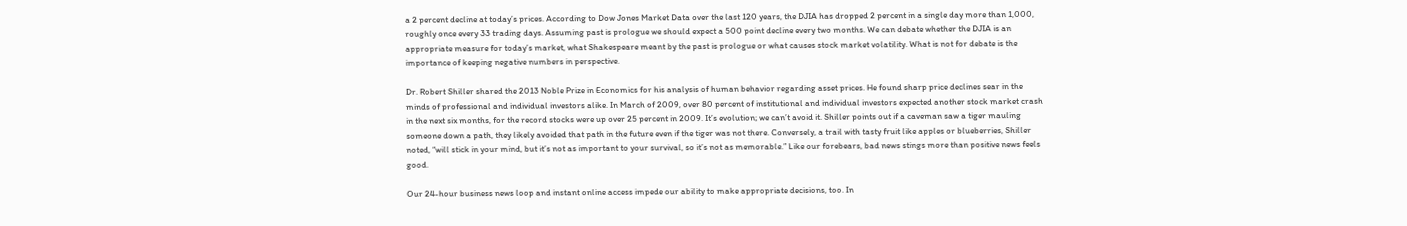a 2 percent decline at today’s prices. According to Dow Jones Market Data over the last 120 years, the DJIA has dropped 2 percent in a single day more than 1,000, roughly once every 33 trading days. Assuming past is prologue we should expect a 500 point decline every two months. We can debate whether the DJIA is an appropriate measure for today’s market, what Shakespeare meant by the past is prologue or what causes stock market volatility. What is not for debate is the importance of keeping negative numbers in perspective.

Dr. Robert Shiller shared the 2013 Noble Prize in Economics for his analysis of human behavior regarding asset prices. He found sharp price declines sear in the minds of professional and individual investors alike. In March of 2009, over 80 percent of institutional and individual investors expected another stock market crash in the next six months, for the record stocks were up over 25 percent in 2009. It’s evolution; we can’t avoid it. Shiller points out if a caveman saw a tiger mauling someone down a path, they likely avoided that path in the future even if the tiger was not there. Conversely, a trail with tasty fruit like apples or blueberries, Shiller noted, “will stick in your mind, but it’s not as important to your survival, so it’s not as memorable.” Like our forebears, bad news stings more than positive news feels good.

Our 24-hour business news loop and instant online access impede our ability to make appropriate decisions, too. In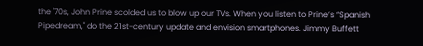the '70s, John Prine scolded us to blow up our TVs. When you listen to Prine’s “Spanish Pipedream," do the 21st-century update and envision smartphones. Jimmy Buffett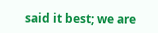said it best; we are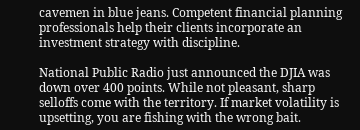cavemen in blue jeans. Competent financial planning professionals help their clients incorporate an investment strategy with discipline.

National Public Radio just announced the DJIA was down over 400 points. While not pleasant, sharp selloffs come with the territory. If market volatility is upsetting, you are fishing with the wrong bait.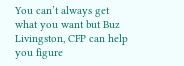You can’t always get what you want but Buz Livingston, CFP can help you figure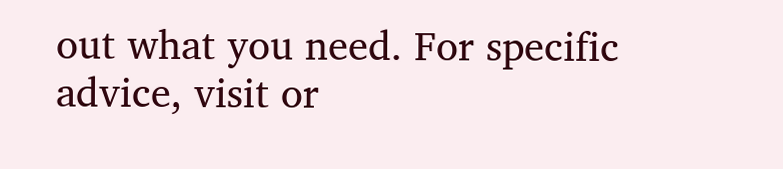out what you need. For specific advice, visit or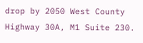drop by 2050 West County Highway 30A, M1 Suite 230.